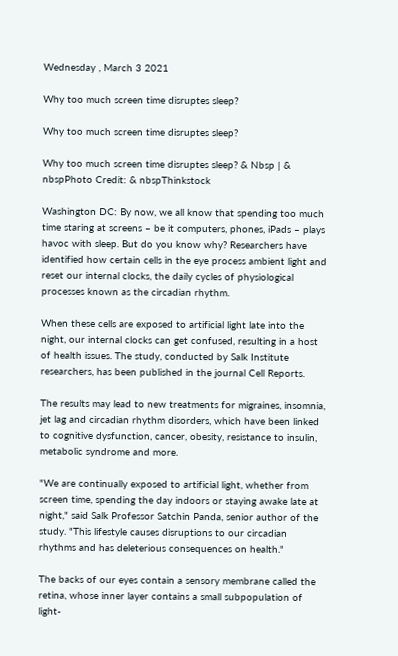Wednesday , March 3 2021

Why too much screen time disruptes sleep?

Why too much screen time disruptes sleep?

Why too much screen time disruptes sleep? & Nbsp | & nbspPhoto Credit: & nbspThinkstock

Washington DC: By now, we all know that spending too much time staring at screens – be it computers, phones, iPads – plays havoc with sleep. But do you know why? Researchers have identified how certain cells in the eye process ambient light and reset our internal clocks, the daily cycles of physiological processes known as the circadian rhythm.

When these cells are exposed to artificial light late into the night, our internal clocks can get confused, resulting in a host of health issues. The study, conducted by Salk Institute researchers, has been published in the journal Cell Reports.

The results may lead to new treatments for migraines, insomnia, jet lag and circadian rhythm disorders, which have been linked to cognitive dysfunction, cancer, obesity, resistance to insulin, metabolic syndrome and more.

"We are continually exposed to artificial light, whether from screen time, spending the day indoors or staying awake late at night," said Salk Professor Satchin Panda, senior author of the study. "This lifestyle causes disruptions to our circadian rhythms and has deleterious consequences on health."

The backs of our eyes contain a sensory membrane called the retina, whose inner layer contains a small subpopulation of light-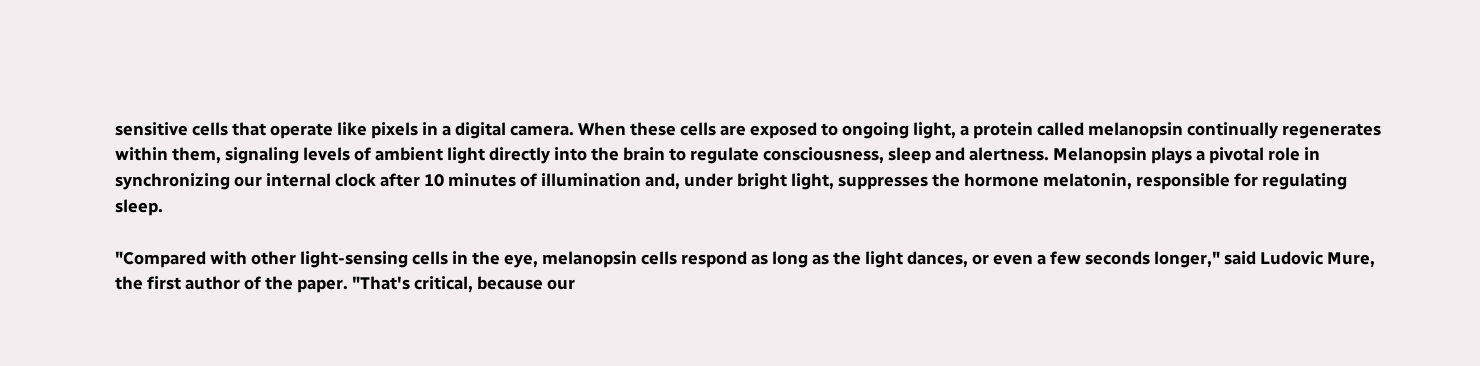sensitive cells that operate like pixels in a digital camera. When these cells are exposed to ongoing light, a protein called melanopsin continually regenerates within them, signaling levels of ambient light directly into the brain to regulate consciousness, sleep and alertness. Melanopsin plays a pivotal role in synchronizing our internal clock after 10 minutes of illumination and, under bright light, suppresses the hormone melatonin, responsible for regulating sleep.

"Compared with other light-sensing cells in the eye, melanopsin cells respond as long as the light dances, or even a few seconds longer," said Ludovic Mure, the first author of the paper. "That's critical, because our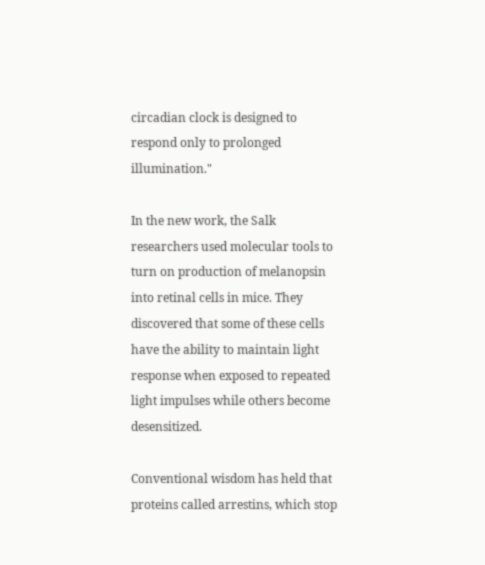circadian clock is designed to respond only to prolonged illumination."

In the new work, the Salk researchers used molecular tools to turn on production of melanopsin into retinal cells in mice. They discovered that some of these cells have the ability to maintain light response when exposed to repeated light impulses while others become desensitized.

Conventional wisdom has held that proteins called arrestins, which stop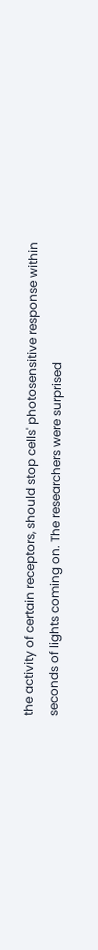the activity of certain receptors, should stop cells' photosensitive response within seconds of lights coming on. The researchers were surprised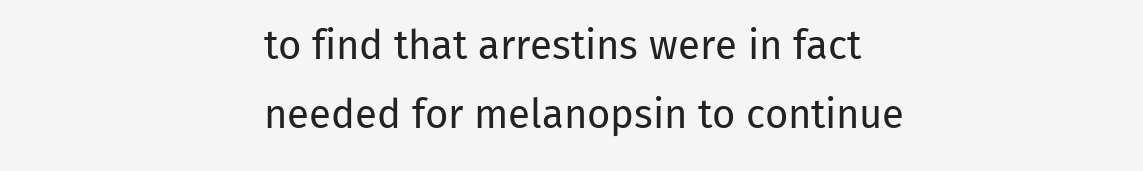to find that arrestins were in fact needed for melanopsin to continue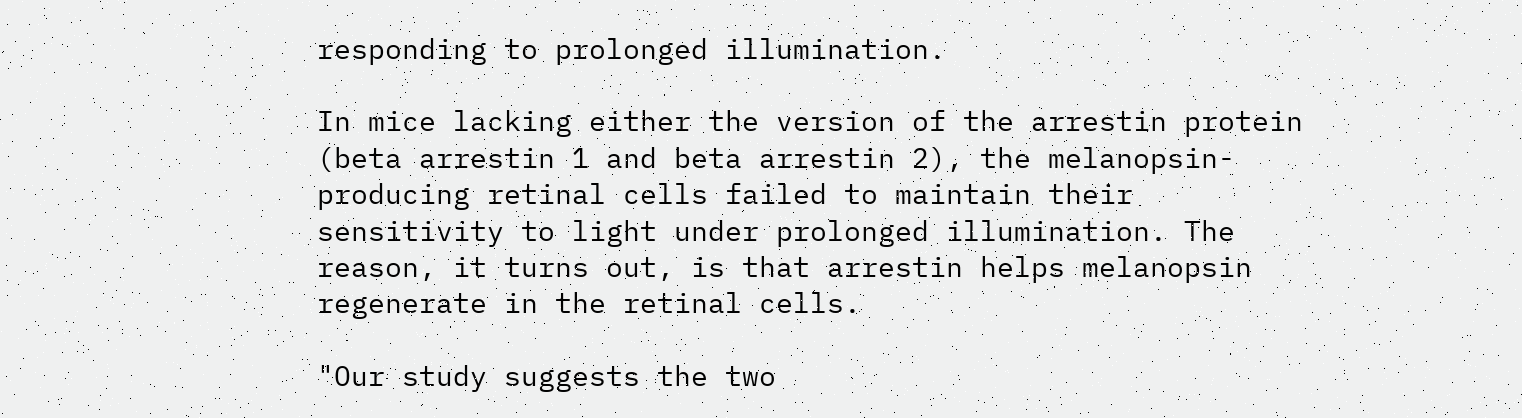responding to prolonged illumination.

In mice lacking either the version of the arrestin protein (beta arrestin 1 and beta arrestin 2), the melanopsin-producing retinal cells failed to maintain their sensitivity to light under prolonged illumination. The reason, it turns out, is that arrestin helps melanopsin regenerate in the retinal cells.

"Our study suggests the two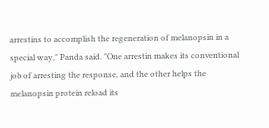arrestins to accomplish the regeneration of melanopsin in a special way," Panda said. "One arrestin makes its conventional job of arresting the response, and the other helps the melanopsin protein reload its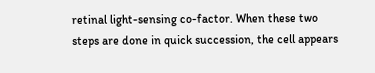retinal light-sensing co-factor. When these two steps are done in quick succession, the cell appears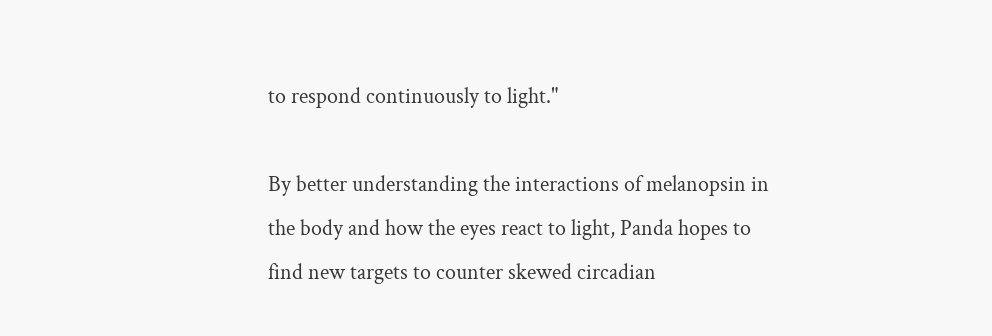to respond continuously to light."

By better understanding the interactions of melanopsin in the body and how the eyes react to light, Panda hopes to find new targets to counter skewed circadian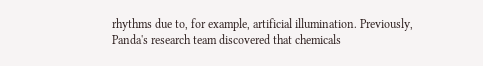rhythms due to, for example, artificial illumination. Previously, Panda's research team discovered that chemicals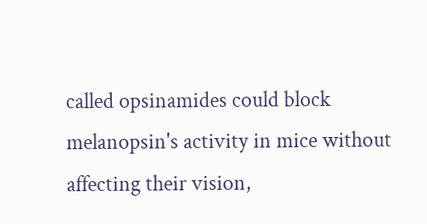called opsinamides could block melanopsin's activity in mice without affecting their vision,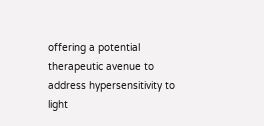offering a potential therapeutic avenue to address hypersensitivity to light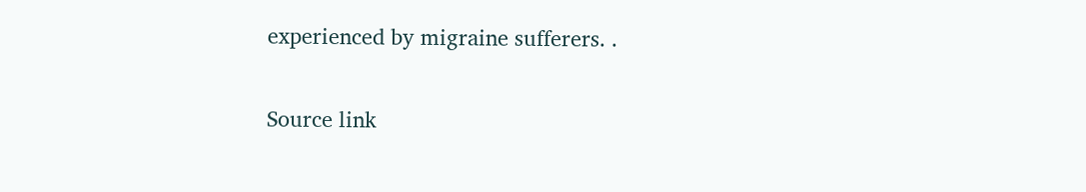experienced by migraine sufferers. .

Source link